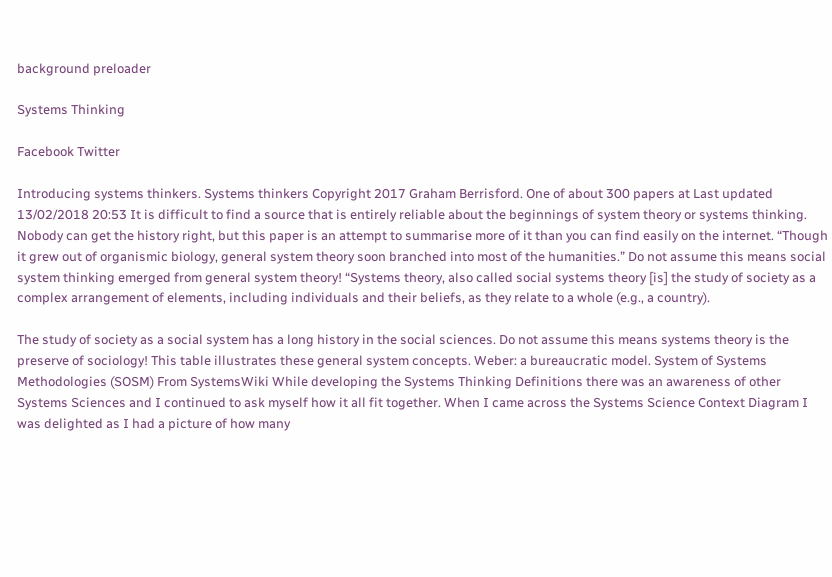background preloader

Systems Thinking

Facebook Twitter

Introducing systems thinkers. Systems thinkers Copyright 2017 Graham Berrisford. One of about 300 papers at Last updated 13/02/2018 20:53 It is difficult to find a source that is entirely reliable about the beginnings of system theory or systems thinking. Nobody can get the history right, but this paper is an attempt to summarise more of it than you can find easily on the internet. “Though it grew out of organismic biology, general system theory soon branched into most of the humanities.” Do not assume this means social system thinking emerged from general system theory! “Systems theory, also called social systems theory [is] the study of society as a complex arrangement of elements, including individuals and their beliefs, as they relate to a whole (e.g., a country).

The study of society as a social system has a long history in the social sciences. Do not assume this means systems theory is the preserve of sociology! This table illustrates these general system concepts. Weber: a bureaucratic model. System of Systems Methodologies (SOSM) From SystemsWiki While developing the Systems Thinking Definitions there was an awareness of other Systems Sciences and I continued to ask myself how it all fit together. When I came across the Systems Science Context Diagram I was delighted as I had a picture of how many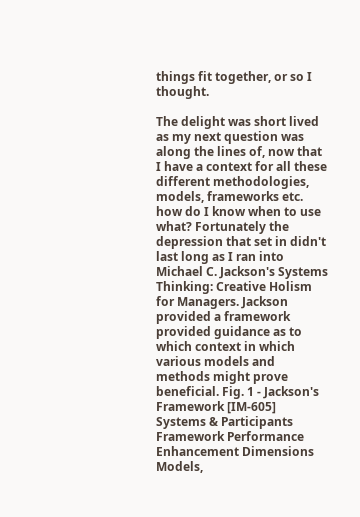things fit together, or so I thought.

The delight was short lived as my next question was along the lines of, now that I have a context for all these different methodologies, models, frameworks etc. how do I know when to use what? Fortunately the depression that set in didn't last long as I ran into Michael C. Jackson's Systems Thinking: Creative Holism for Managers. Jackson provided a framework provided guidance as to which context in which various models and methods might prove beneficial. Fig. 1 - Jackson's Framework [IM-605] Systems & Participants Framework Performance Enhancement Dimensions Models,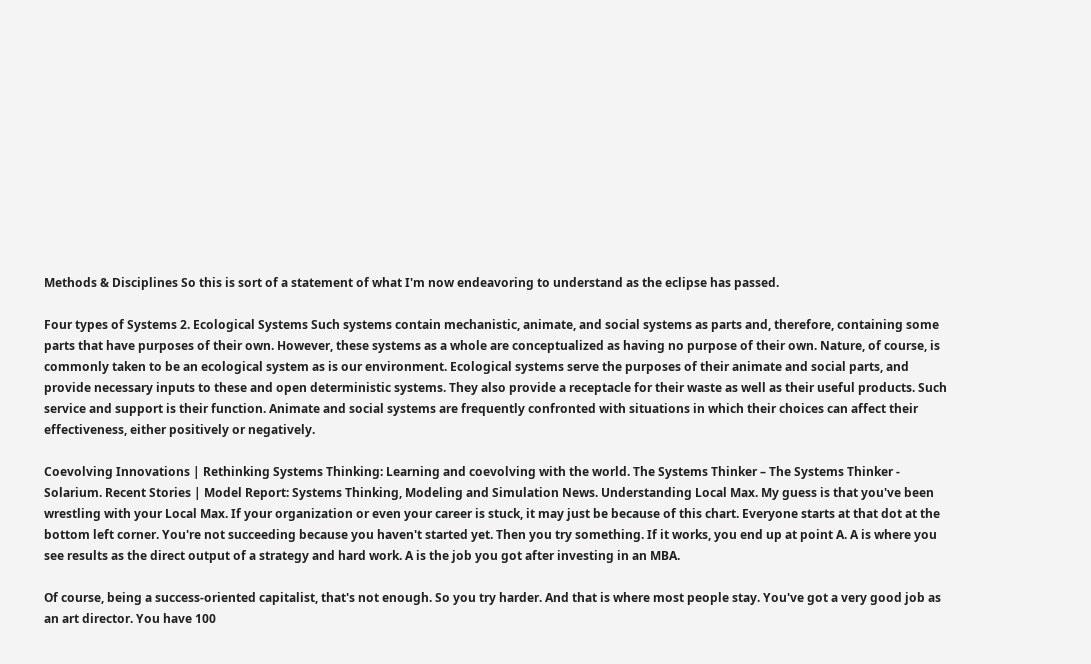Methods & Disciplines So this is sort of a statement of what I'm now endeavoring to understand as the eclipse has passed.

Four types of Systems 2. Ecological Systems Such systems contain mechanistic, animate, and social systems as parts and, therefore, containing some parts that have purposes of their own. However, these systems as a whole are conceptualized as having no purpose of their own. Nature, of course, is commonly taken to be an ecological system as is our environment. Ecological systems serve the purposes of their animate and social parts, and provide necessary inputs to these and open deterministic systems. They also provide a receptacle for their waste as well as their useful products. Such service and support is their function. Animate and social systems are frequently confronted with situations in which their choices can affect their effectiveness, either positively or negatively.

Coevolving Innovations | Rethinking Systems Thinking: Learning and coevolving with the world. The Systems Thinker – The Systems Thinker - Solarium. Recent Stories | Model Report: Systems Thinking, Modeling and Simulation News. Understanding Local Max. My guess is that you've been wrestling with your Local Max. If your organization or even your career is stuck, it may just be because of this chart. Everyone starts at that dot at the bottom left corner. You're not succeeding because you haven't started yet. Then you try something. If it works, you end up at point A. A is where you see results as the direct output of a strategy and hard work. A is the job you got after investing in an MBA.

Of course, being a success-oriented capitalist, that's not enough. So you try harder. And that is where most people stay. You've got a very good job as an art director. You have 100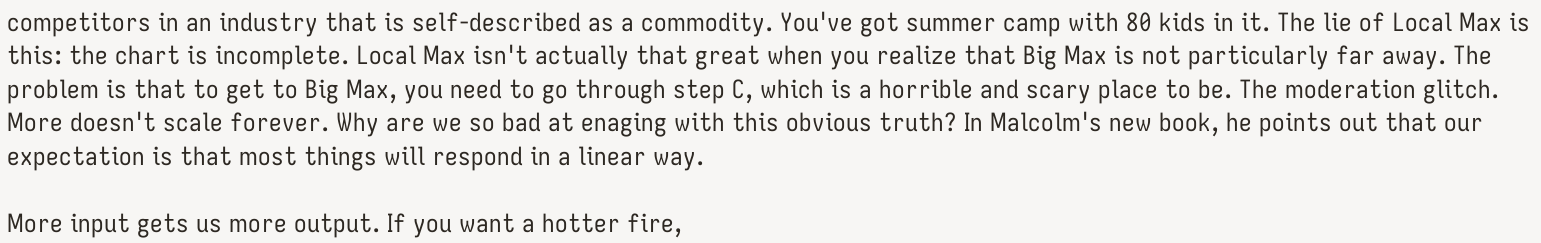competitors in an industry that is self-described as a commodity. You've got summer camp with 80 kids in it. The lie of Local Max is this: the chart is incomplete. Local Max isn't actually that great when you realize that Big Max is not particularly far away. The problem is that to get to Big Max, you need to go through step C, which is a horrible and scary place to be. The moderation glitch. More doesn't scale forever. Why are we so bad at enaging with this obvious truth? In Malcolm's new book, he points out that our expectation is that most things will respond in a linear way.

More input gets us more output. If you want a hotter fire,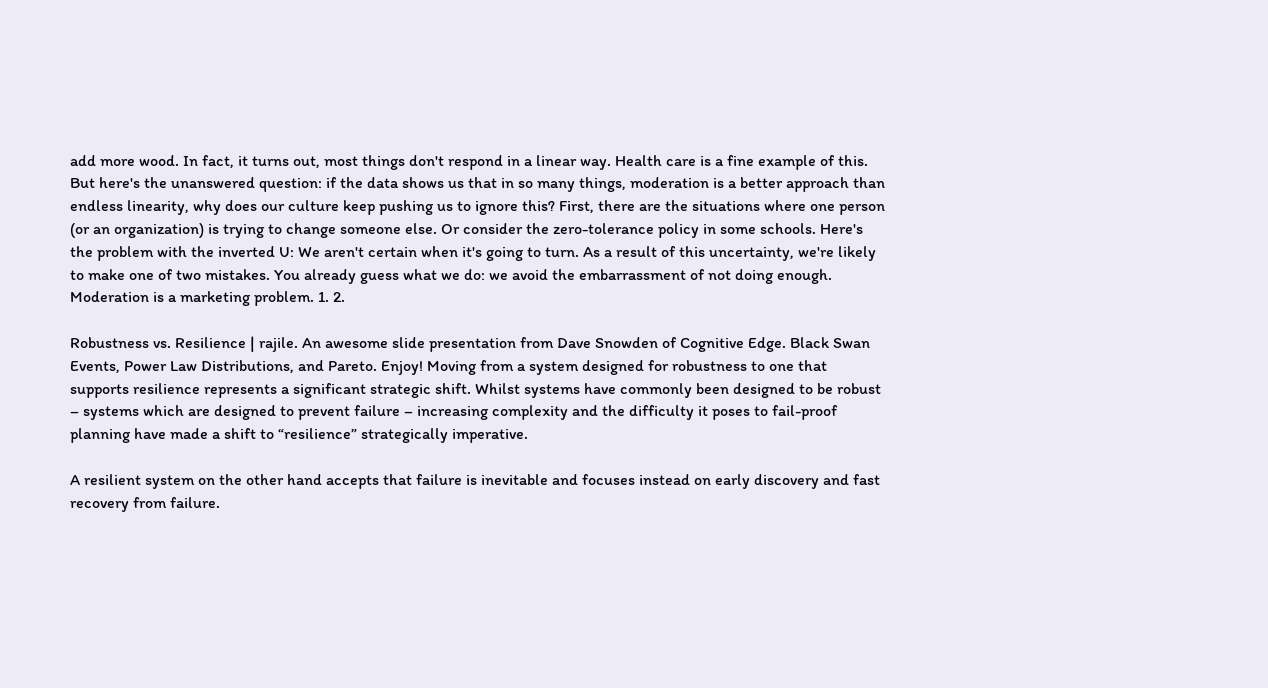add more wood. In fact, it turns out, most things don't respond in a linear way. Health care is a fine example of this. But here's the unanswered question: if the data shows us that in so many things, moderation is a better approach than endless linearity, why does our culture keep pushing us to ignore this? First, there are the situations where one person (or an organization) is trying to change someone else. Or consider the zero-tolerance policy in some schools. Here's the problem with the inverted U: We aren't certain when it's going to turn. As a result of this uncertainty, we're likely to make one of two mistakes. You already guess what we do: we avoid the embarrassment of not doing enough. Moderation is a marketing problem. 1. 2.

Robustness vs. Resilience | rajile. An awesome slide presentation from Dave Snowden of Cognitive Edge. Black Swan Events, Power Law Distributions, and Pareto. Enjoy! Moving from a system designed for robustness to one that supports resilience represents a significant strategic shift. Whilst systems have commonly been designed to be robust – systems which are designed to prevent failure – increasing complexity and the difficulty it poses to fail-proof planning have made a shift to “resilience” strategically imperative.

A resilient system on the other hand accepts that failure is inevitable and focuses instead on early discovery and fast recovery from failure.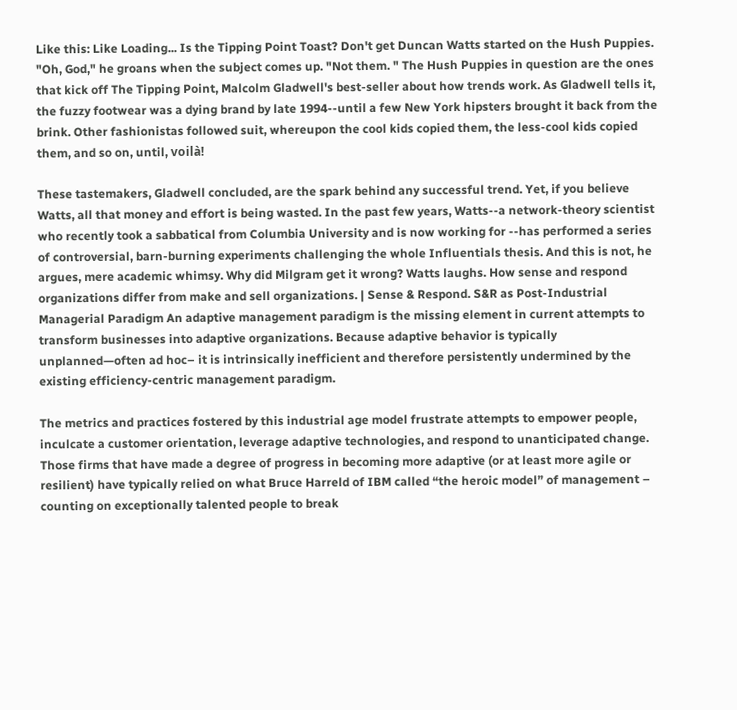Like this: Like Loading... Is the Tipping Point Toast? Don't get Duncan Watts started on the Hush Puppies. "Oh, God," he groans when the subject comes up. "Not them. " The Hush Puppies in question are the ones that kick off The Tipping Point, Malcolm Gladwell's best-seller about how trends work. As Gladwell tells it, the fuzzy footwear was a dying brand by late 1994--until a few New York hipsters brought it back from the brink. Other fashionistas followed suit, whereupon the cool kids copied them, the less-cool kids copied them, and so on, until, voilà!

These tastemakers, Gladwell concluded, are the spark behind any successful trend. Yet, if you believe Watts, all that money and effort is being wasted. In the past few years, Watts--a network-theory scientist who recently took a sabbatical from Columbia University and is now working for --has performed a series of controversial, barn-burning experiments challenging the whole Influentials thesis. And this is not, he argues, mere academic whimsy. Why did Milgram get it wrong? Watts laughs. How sense and respond organizations differ from make and sell organizations. | Sense & Respond. S&R as Post-Industrial Managerial Paradigm An adaptive management paradigm is the missing element in current attempts to transform businesses into adaptive organizations. Because adaptive behavior is typically unplanned—often ad hoc– it is intrinsically inefficient and therefore persistently undermined by the existing efficiency-centric management paradigm.

The metrics and practices fostered by this industrial age model frustrate attempts to empower people, inculcate a customer orientation, leverage adaptive technologies, and respond to unanticipated change. Those firms that have made a degree of progress in becoming more adaptive (or at least more agile or resilient) have typically relied on what Bruce Harreld of IBM called “the heroic model” of management – counting on exceptionally talented people to break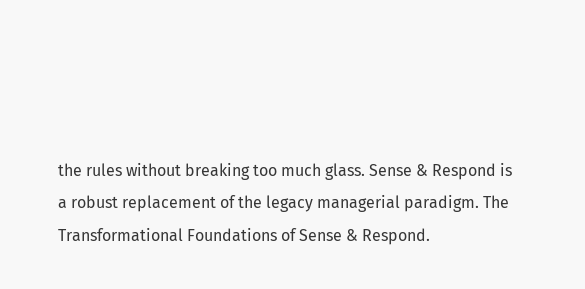the rules without breaking too much glass. Sense & Respond is a robust replacement of the legacy managerial paradigm. The Transformational Foundations of Sense & Respond.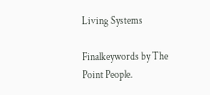Living Systems

Finalkeywords by The Point People.